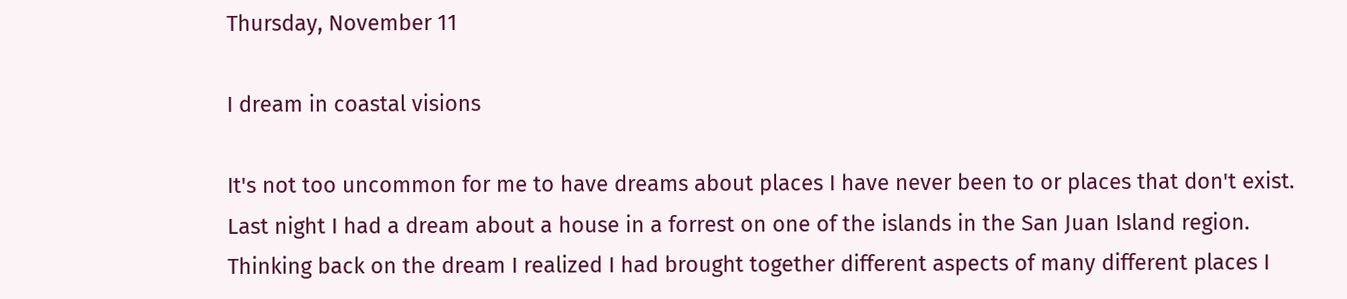Thursday, November 11

I dream in coastal visions

It's not too uncommon for me to have dreams about places I have never been to or places that don't exist. Last night I had a dream about a house in a forrest on one of the islands in the San Juan Island region. Thinking back on the dream I realized I had brought together different aspects of many different places I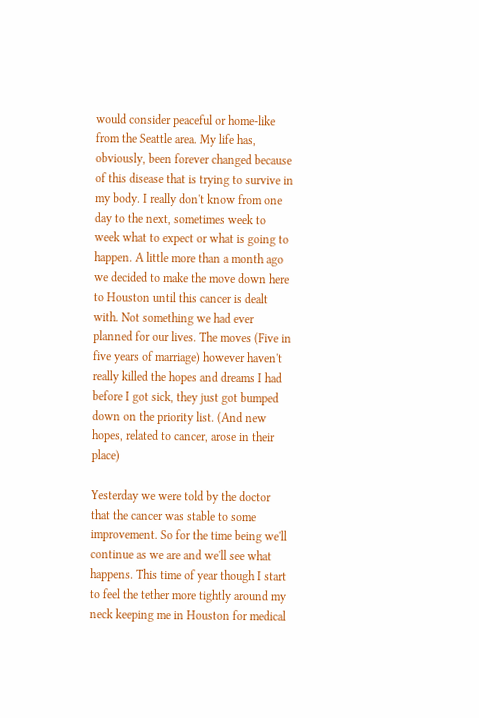would consider peaceful or home-like from the Seattle area. My life has, obviously, been forever changed because of this disease that is trying to survive in my body. I really don't know from one day to the next, sometimes week to week what to expect or what is going to happen. A little more than a month ago we decided to make the move down here to Houston until this cancer is dealt with. Not something we had ever planned for our lives. The moves (Five in five years of marriage) however haven't really killed the hopes and dreams I had before I got sick, they just got bumped down on the priority list. (And new hopes, related to cancer, arose in their place)

Yesterday we were told by the doctor that the cancer was stable to some improvement. So for the time being we'll continue as we are and we'll see what happens. This time of year though I start to feel the tether more tightly around my neck keeping me in Houston for medical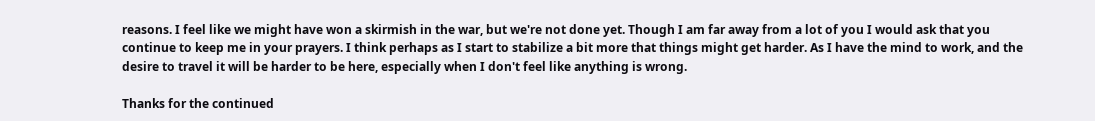reasons. I feel like we might have won a skirmish in the war, but we're not done yet. Though I am far away from a lot of you I would ask that you continue to keep me in your prayers. I think perhaps as I start to stabilize a bit more that things might get harder. As I have the mind to work, and the desire to travel it will be harder to be here, especially when I don't feel like anything is wrong.

Thanks for the continued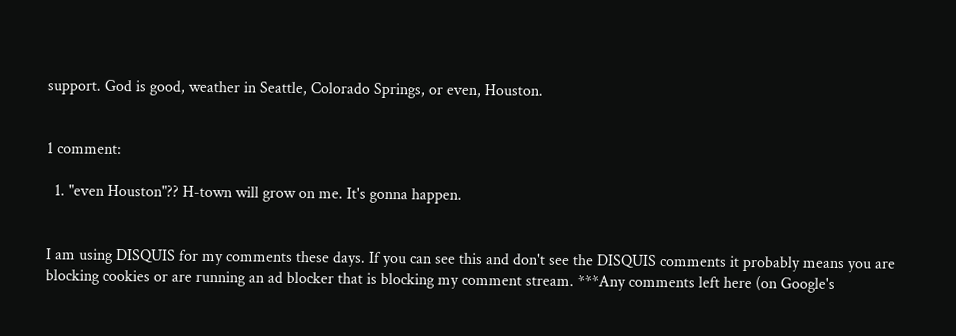support. God is good, weather in Seattle, Colorado Springs, or even, Houston.


1 comment:

  1. "even Houston"?? H-town will grow on me. It's gonna happen.


I am using DISQUIS for my comments these days. If you can see this and don't see the DISQUIS comments it probably means you are blocking cookies or are running an ad blocker that is blocking my comment stream. ***Any comments left here (on Google's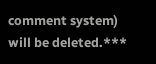comment system) will be deleted.***